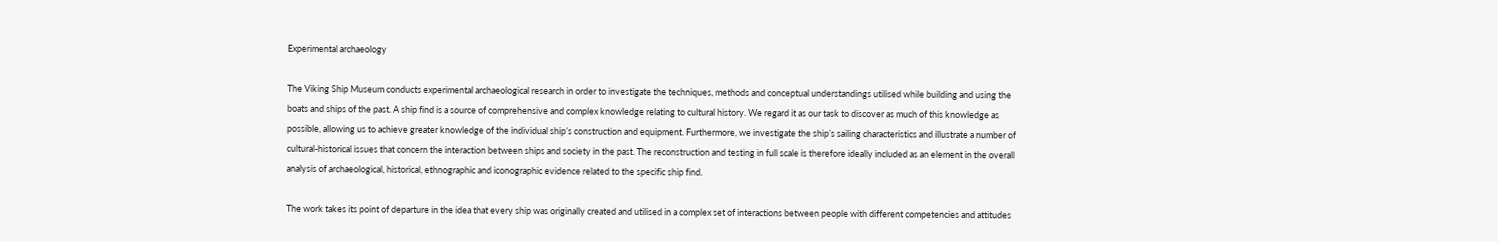Experimental archaeology

The Viking Ship Museum conducts experimental archaeological research in order to investigate the techniques, methods and conceptual understandings utilised while building and using the boats and ships of the past. A ship find is a source of comprehensive and complex knowledge relating to cultural history. We regard it as our task to discover as much of this knowledge as possible, allowing us to achieve greater knowledge of the individual ship’s construction and equipment. Furthermore, we investigate the ship’s sailing characteristics and illustrate a number of cultural-historical issues that concern the interaction between ships and society in the past. The reconstruction and testing in full scale is therefore ideally included as an element in the overall analysis of archaeological, historical, ethnographic and iconographic evidence related to the specific ship find.

The work takes its point of departure in the idea that every ship was originally created and utilised in a complex set of interactions between people with different competencies and attitudes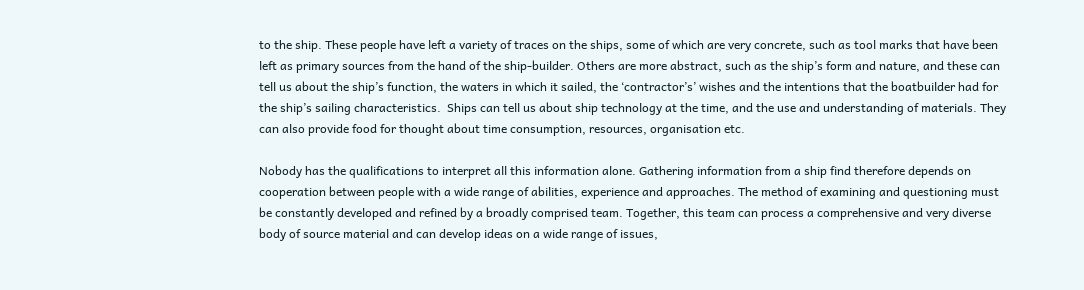to the ship. These people have left a variety of traces on the ships, some of which are very concrete, such as tool marks that have been left as primary sources from the hand of the ship-builder. Others are more abstract, such as the ship’s form and nature, and these can tell us about the ship’s function, the waters in which it sailed, the ‘contractor’s’ wishes and the intentions that the boatbuilder had for the ship’s sailing characteristics.  Ships can tell us about ship technology at the time, and the use and understanding of materials. They can also provide food for thought about time consumption, resources, organisation etc.

Nobody has the qualifications to interpret all this information alone. Gathering information from a ship find therefore depends on cooperation between people with a wide range of abilities, experience and approaches. The method of examining and questioning must be constantly developed and refined by a broadly comprised team. Together, this team can process a comprehensive and very diverse body of source material and can develop ideas on a wide range of issues,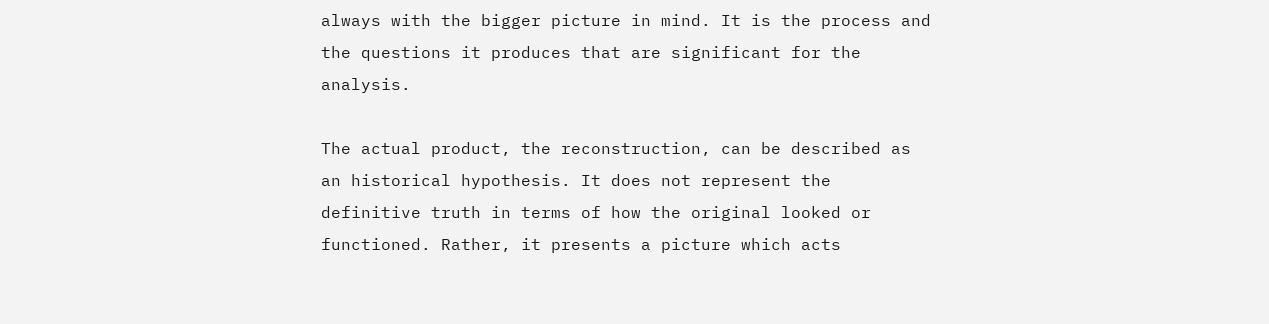always with the bigger picture in mind. It is the process and the questions it produces that are significant for the analysis.

The actual product, the reconstruction, can be described as an historical hypothesis. It does not represent the definitive truth in terms of how the original looked or functioned. Rather, it presents a picture which acts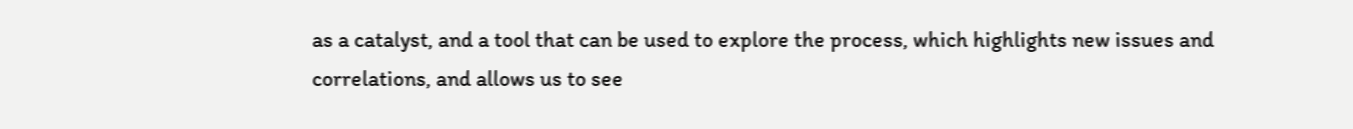as a catalyst, and a tool that can be used to explore the process, which highlights new issues and correlations, and allows us to see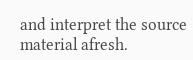and interpret the source material afresh.